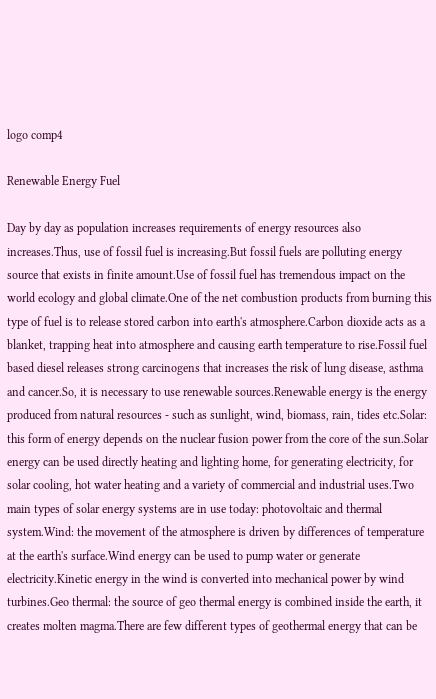logo comp4

Renewable Energy Fuel

Day by day as population increases requirements of energy resources also increases.Thus, use of fossil fuel is increasing.But fossil fuels are polluting energy source that exists in finite amount.Use of fossil fuel has tremendous impact on the world ecology and global climate.One of the net combustion products from burning this type of fuel is to release stored carbon into earth's atmosphere.Carbon dioxide acts as a blanket, trapping heat into atmosphere and causing earth temperature to rise.Fossil fuel based diesel releases strong carcinogens that increases the risk of lung disease, asthma and cancer.So, it is necessary to use renewable sources.Renewable energy is the energy produced from natural resources - such as sunlight, wind, biomass, rain, tides etc.Solar: this form of energy depends on the nuclear fusion power from the core of the sun.Solar energy can be used directly heating and lighting home, for generating electricity, for solar cooling, hot water heating and a variety of commercial and industrial uses.Two main types of solar energy systems are in use today: photovoltaic and thermal system.Wind: the movement of the atmosphere is driven by differences of temperature at the earth's surface.Wind energy can be used to pump water or generate electricity.Kinetic energy in the wind is converted into mechanical power by wind turbines.Geo thermal: the source of geo thermal energy is combined inside the earth, it creates molten magma.There are few different types of geothermal energy that can be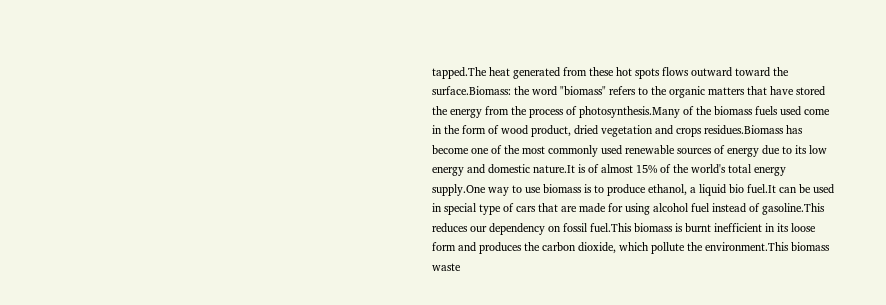tapped.The heat generated from these hot spots flows outward toward the surface.Biomass: the word "biomass" refers to the organic matters that have stored the energy from the process of photosynthesis.Many of the biomass fuels used come in the form of wood product, dried vegetation and crops residues.Biomass has become one of the most commonly used renewable sources of energy due to its low energy and domestic nature.It is of almost 15% of the world's total energy supply.One way to use biomass is to produce ethanol, a liquid bio fuel.It can be used in special type of cars that are made for using alcohol fuel instead of gasoline.This reduces our dependency on fossil fuel.This biomass is burnt inefficient in its loose form and produces the carbon dioxide, which pollute the environment.This biomass waste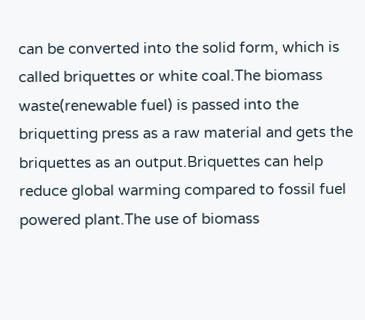can be converted into the solid form, which is called briquettes or white coal.The biomass waste(renewable fuel) is passed into the briquetting press as a raw material and gets the briquettes as an output.Briquettes can help reduce global warming compared to fossil fuel powered plant.The use of biomass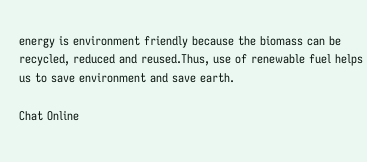energy is environment friendly because the biomass can be recycled, reduced and reused.Thus, use of renewable fuel helps us to save environment and save earth.

Chat Online